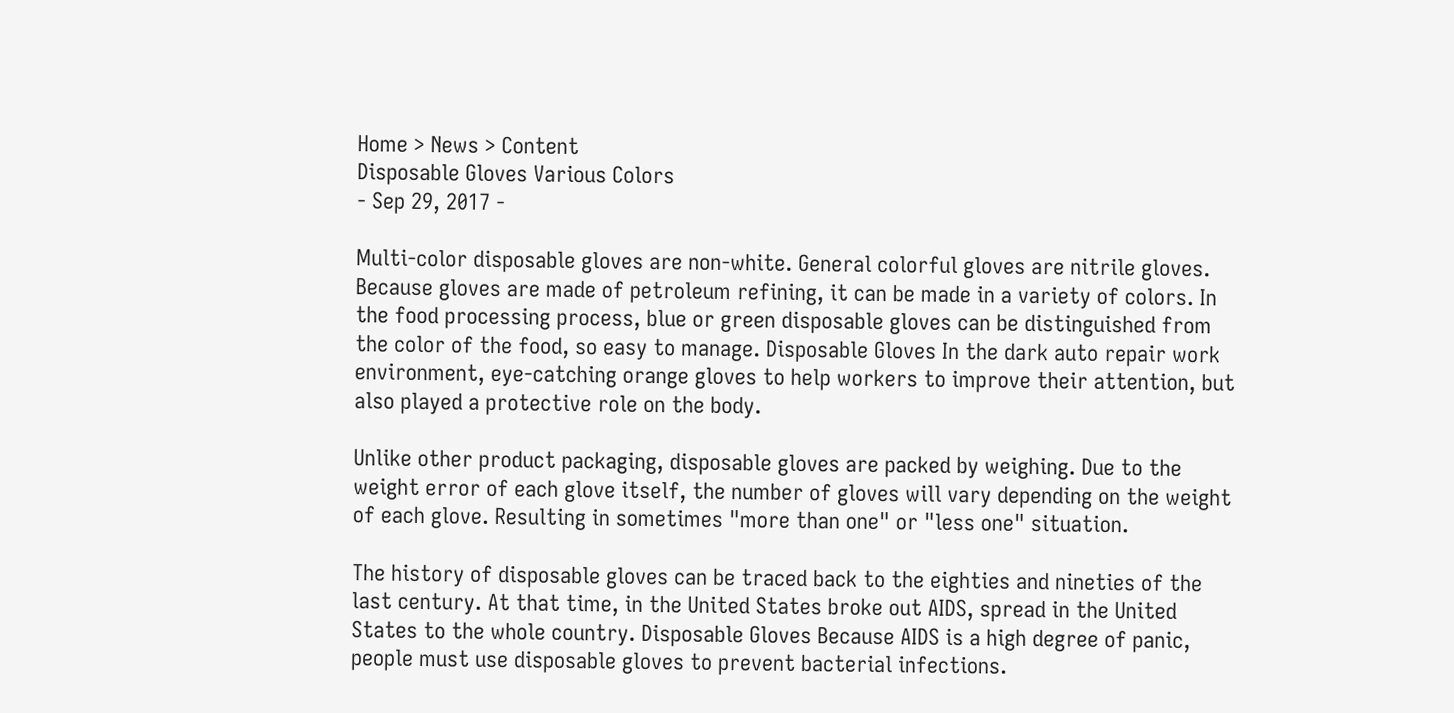Home > News > Content
Disposable Gloves Various Colors
- Sep 29, 2017 -

Multi-color disposable gloves are non-white. General colorful gloves are nitrile gloves. Because gloves are made of petroleum refining, it can be made in a variety of colors. In the food processing process, blue or green disposable gloves can be distinguished from the color of the food, so easy to manage. Disposable Gloves In the dark auto repair work environment, eye-catching orange gloves to help workers to improve their attention, but also played a protective role on the body.

Unlike other product packaging, disposable gloves are packed by weighing. Due to the weight error of each glove itself, the number of gloves will vary depending on the weight of each glove. Resulting in sometimes "more than one" or "less one" situation.

The history of disposable gloves can be traced back to the eighties and nineties of the last century. At that time, in the United States broke out AIDS, spread in the United States to the whole country. Disposable Gloves Because AIDS is a high degree of panic, people must use disposable gloves to prevent bacterial infections.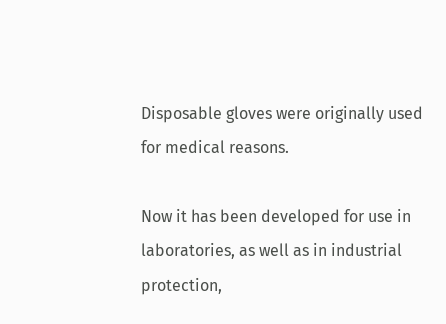Disposable gloves were originally used for medical reasons.

Now it has been developed for use in laboratories, as well as in industrial protection,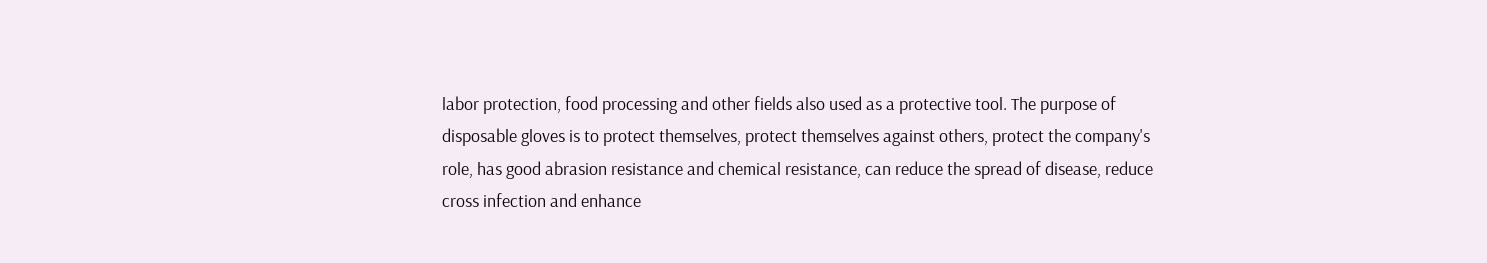labor protection, food processing and other fields also used as a protective tool. The purpose of disposable gloves is to protect themselves, protect themselves against others, protect the company's role, has good abrasion resistance and chemical resistance, can reduce the spread of disease, reduce cross infection and enhance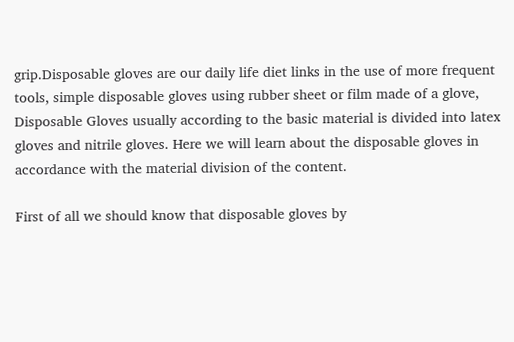grip.Disposable gloves are our daily life diet links in the use of more frequent tools, simple disposable gloves using rubber sheet or film made of a glove, Disposable Gloves usually according to the basic material is divided into latex gloves and nitrile gloves. Here we will learn about the disposable gloves in accordance with the material division of the content.

First of all we should know that disposable gloves by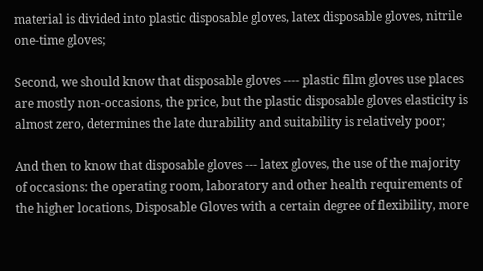material is divided into plastic disposable gloves, latex disposable gloves, nitrile one-time gloves;

Second, we should know that disposable gloves ---- plastic film gloves use places are mostly non-occasions, the price, but the plastic disposable gloves elasticity is almost zero, determines the late durability and suitability is relatively poor;

And then to know that disposable gloves --- latex gloves, the use of the majority of occasions: the operating room, laboratory and other health requirements of the higher locations, Disposable Gloves with a certain degree of flexibility, more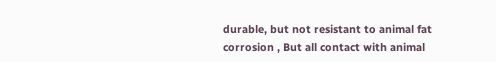durable, but not resistant to animal fat corrosion , But all contact with animal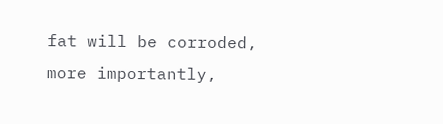fat will be corroded, more importantly,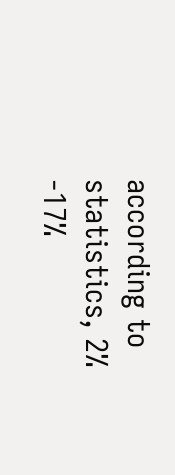according to statistics, 2% -17%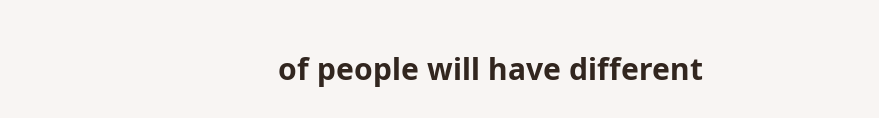of people will have different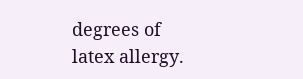degrees of latex allergy.